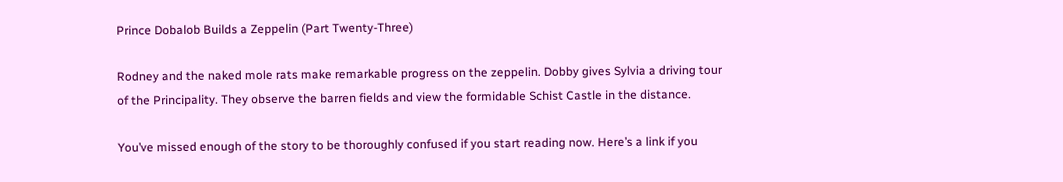Prince Dobalob Builds a Zeppelin (Part Twenty-Three)

Rodney and the naked mole rats make remarkable progress on the zeppelin. Dobby gives Sylvia a driving tour of the Principality. They observe the barren fields and view the formidable Schist Castle in the distance.

You’ve missed enough of the story to be thoroughly confused if you start reading now. Here’s a link if you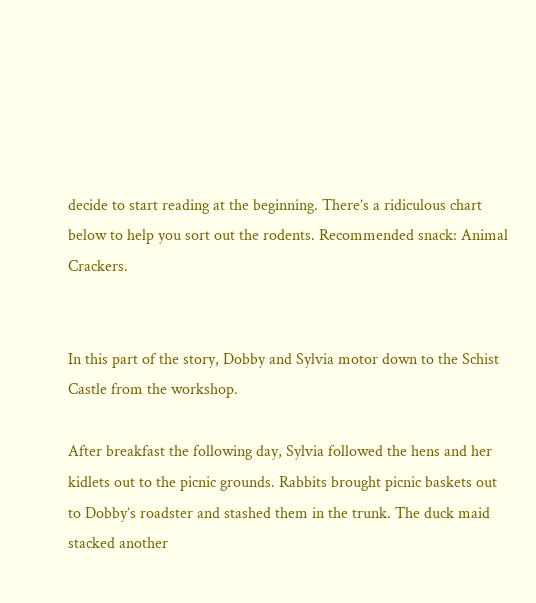decide to start reading at the beginning. There’s a ridiculous chart below to help you sort out the rodents. Recommended snack: Animal Crackers.


In this part of the story, Dobby and Sylvia motor down to the Schist Castle from the workshop.

After breakfast the following day, Sylvia followed the hens and her kidlets out to the picnic grounds. Rabbits brought picnic baskets out to Dobby’s roadster and stashed them in the trunk. The duck maid stacked another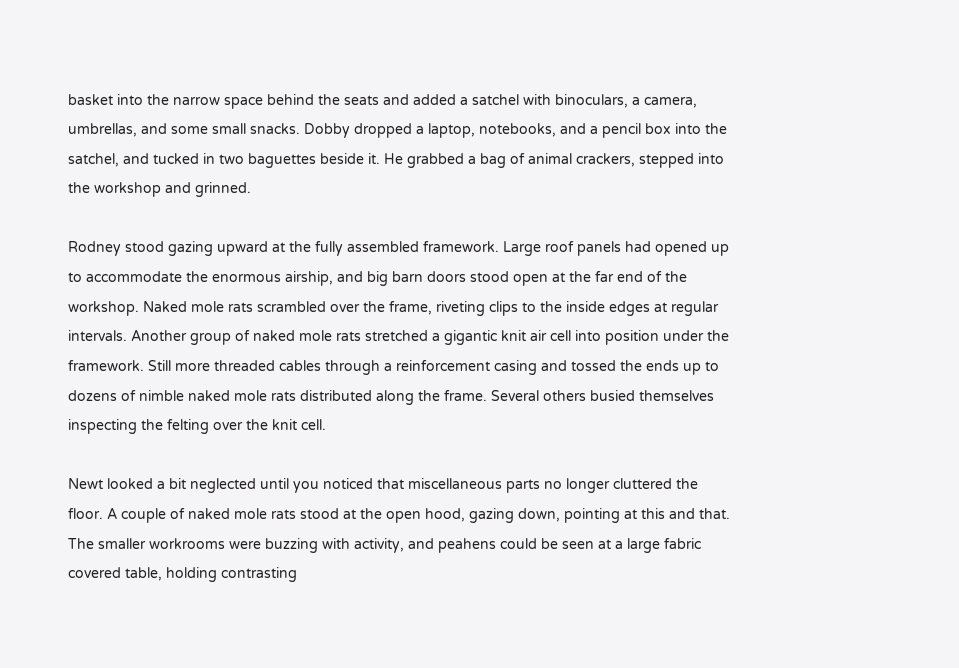basket into the narrow space behind the seats and added a satchel with binoculars, a camera, umbrellas, and some small snacks. Dobby dropped a laptop, notebooks, and a pencil box into the satchel, and tucked in two baguettes beside it. He grabbed a bag of animal crackers, stepped into the workshop and grinned.

Rodney stood gazing upward at the fully assembled framework. Large roof panels had opened up to accommodate the enormous airship, and big barn doors stood open at the far end of the workshop. Naked mole rats scrambled over the frame, riveting clips to the inside edges at regular intervals. Another group of naked mole rats stretched a gigantic knit air cell into position under the framework. Still more threaded cables through a reinforcement casing and tossed the ends up to dozens of nimble naked mole rats distributed along the frame. Several others busied themselves inspecting the felting over the knit cell.

Newt looked a bit neglected until you noticed that miscellaneous parts no longer cluttered the floor. A couple of naked mole rats stood at the open hood, gazing down, pointing at this and that. The smaller workrooms were buzzing with activity, and peahens could be seen at a large fabric covered table, holding contrasting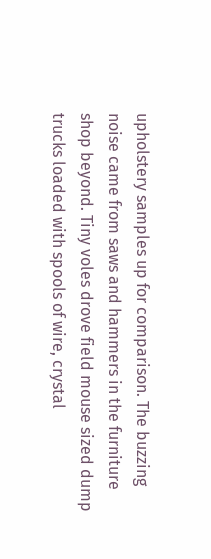upholstery samples up for comparison. The buzzing noise came from saws and hammers in the furniture shop beyond. Tiny voles drove field mouse sized dump trucks loaded with spools of wire, crystal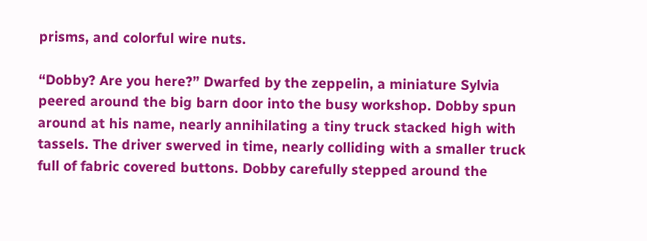prisms, and colorful wire nuts.

“Dobby? Are you here?” Dwarfed by the zeppelin, a miniature Sylvia peered around the big barn door into the busy workshop. Dobby spun around at his name, nearly annihilating a tiny truck stacked high with tassels. The driver swerved in time, nearly colliding with a smaller truck full of fabric covered buttons. Dobby carefully stepped around the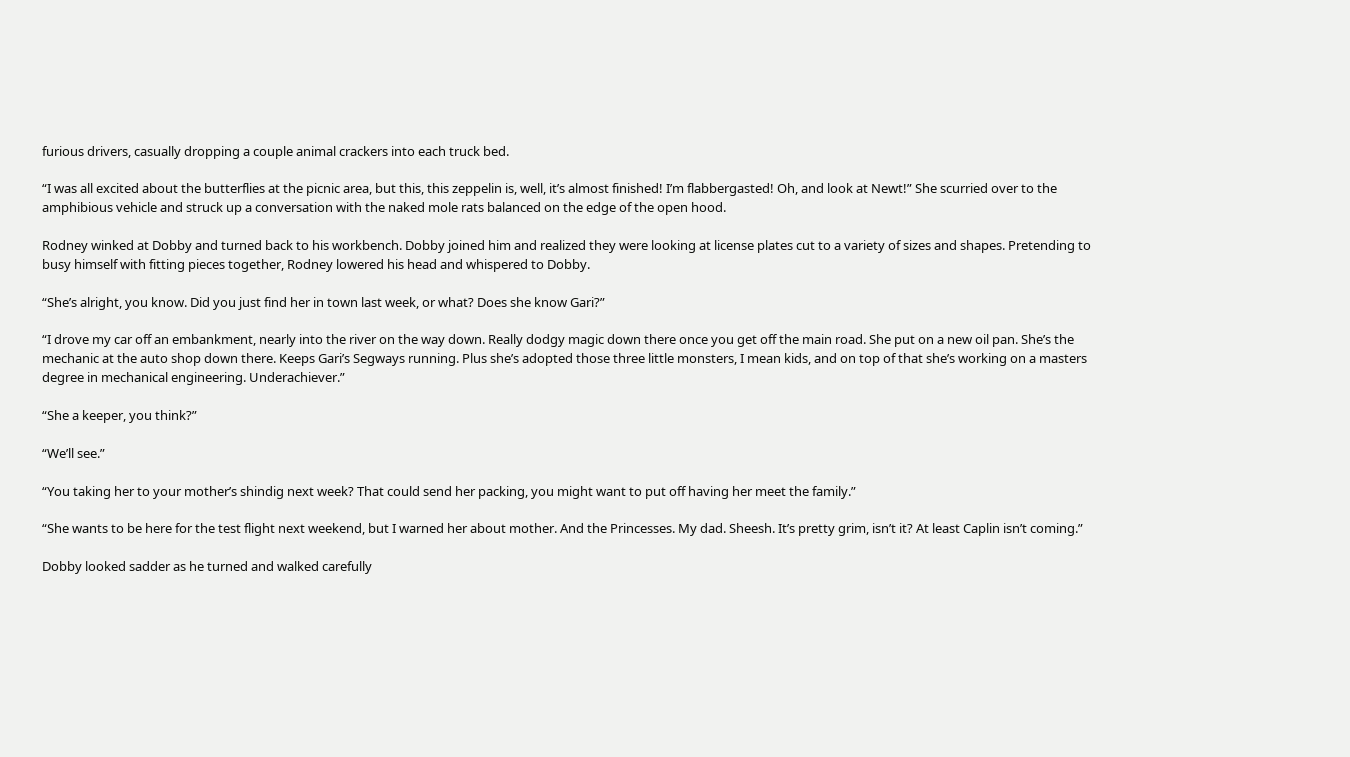furious drivers, casually dropping a couple animal crackers into each truck bed.

“I was all excited about the butterflies at the picnic area, but this, this zeppelin is, well, it’s almost finished! I’m flabbergasted! Oh, and look at Newt!” She scurried over to the amphibious vehicle and struck up a conversation with the naked mole rats balanced on the edge of the open hood.

Rodney winked at Dobby and turned back to his workbench. Dobby joined him and realized they were looking at license plates cut to a variety of sizes and shapes. Pretending to busy himself with fitting pieces together, Rodney lowered his head and whispered to Dobby.

“She’s alright, you know. Did you just find her in town last week, or what? Does she know Gari?”

“I drove my car off an embankment, nearly into the river on the way down. Really dodgy magic down there once you get off the main road. She put on a new oil pan. She’s the mechanic at the auto shop down there. Keeps Gari’s Segways running. Plus she’s adopted those three little monsters, I mean kids, and on top of that she’s working on a masters degree in mechanical engineering. Underachiever.”

“She a keeper, you think?”

“We’ll see.”

“You taking her to your mother’s shindig next week? That could send her packing, you might want to put off having her meet the family.”

“She wants to be here for the test flight next weekend, but I warned her about mother. And the Princesses. My dad. Sheesh. It’s pretty grim, isn’t it? At least Caplin isn’t coming.”

Dobby looked sadder as he turned and walked carefully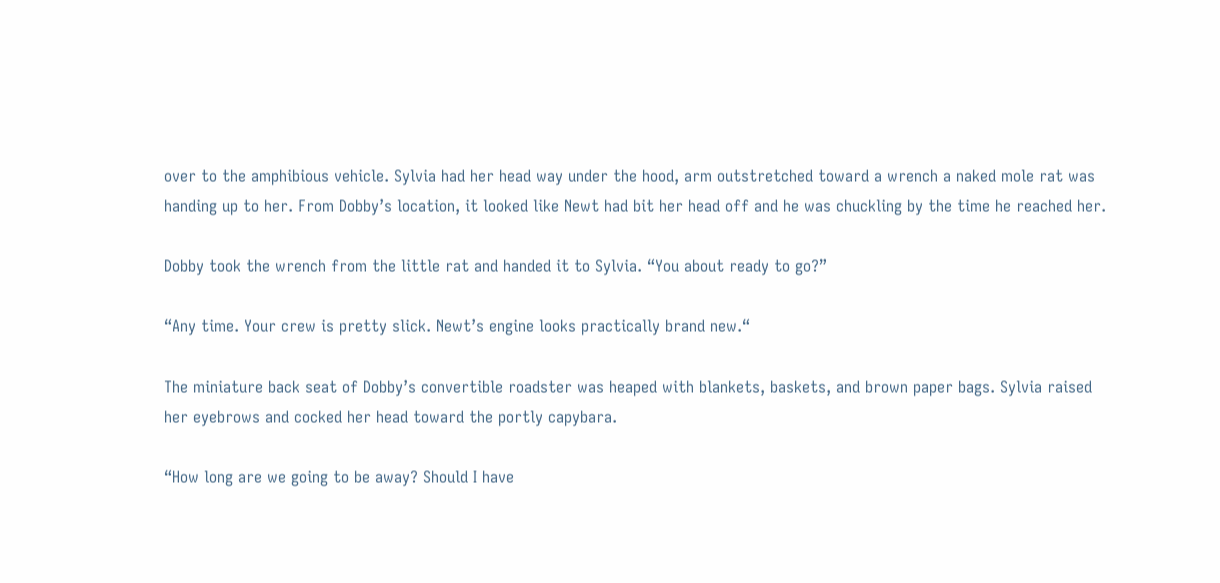over to the amphibious vehicle. Sylvia had her head way under the hood, arm outstretched toward a wrench a naked mole rat was handing up to her. From Dobby’s location, it looked like Newt had bit her head off and he was chuckling by the time he reached her.

Dobby took the wrench from the little rat and handed it to Sylvia. “You about ready to go?”

“Any time. Your crew is pretty slick. Newt’s engine looks practically brand new.“

The miniature back seat of Dobby’s convertible roadster was heaped with blankets, baskets, and brown paper bags. Sylvia raised her eyebrows and cocked her head toward the portly capybara.

“How long are we going to be away? Should I have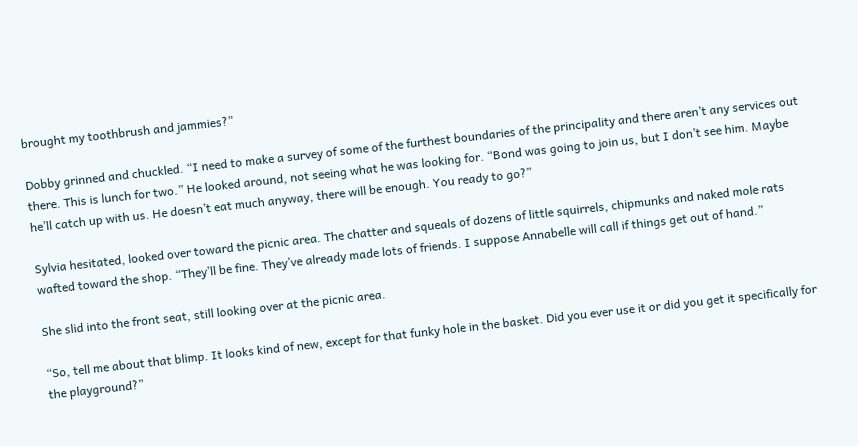brought my toothbrush and jammies?”

Dobby grinned and chuckled. “I need to make a survey of some of the furthest boundaries of the principality and there aren’t any services out there. This is lunch for two.” He looked around, not seeing what he was looking for. “Bond was going to join us, but I don’t see him. Maybe he’ll catch up with us. He doesn’t eat much anyway, there will be enough. You ready to go?”

Sylvia hesitated, looked over toward the picnic area. The chatter and squeals of dozens of little squirrels, chipmunks and naked mole rats wafted toward the shop. “They’ll be fine. They’ve already made lots of friends. I suppose Annabelle will call if things get out of hand.”

She slid into the front seat, still looking over at the picnic area.

“So, tell me about that blimp. It looks kind of new, except for that funky hole in the basket. Did you ever use it or did you get it specifically for the playground?”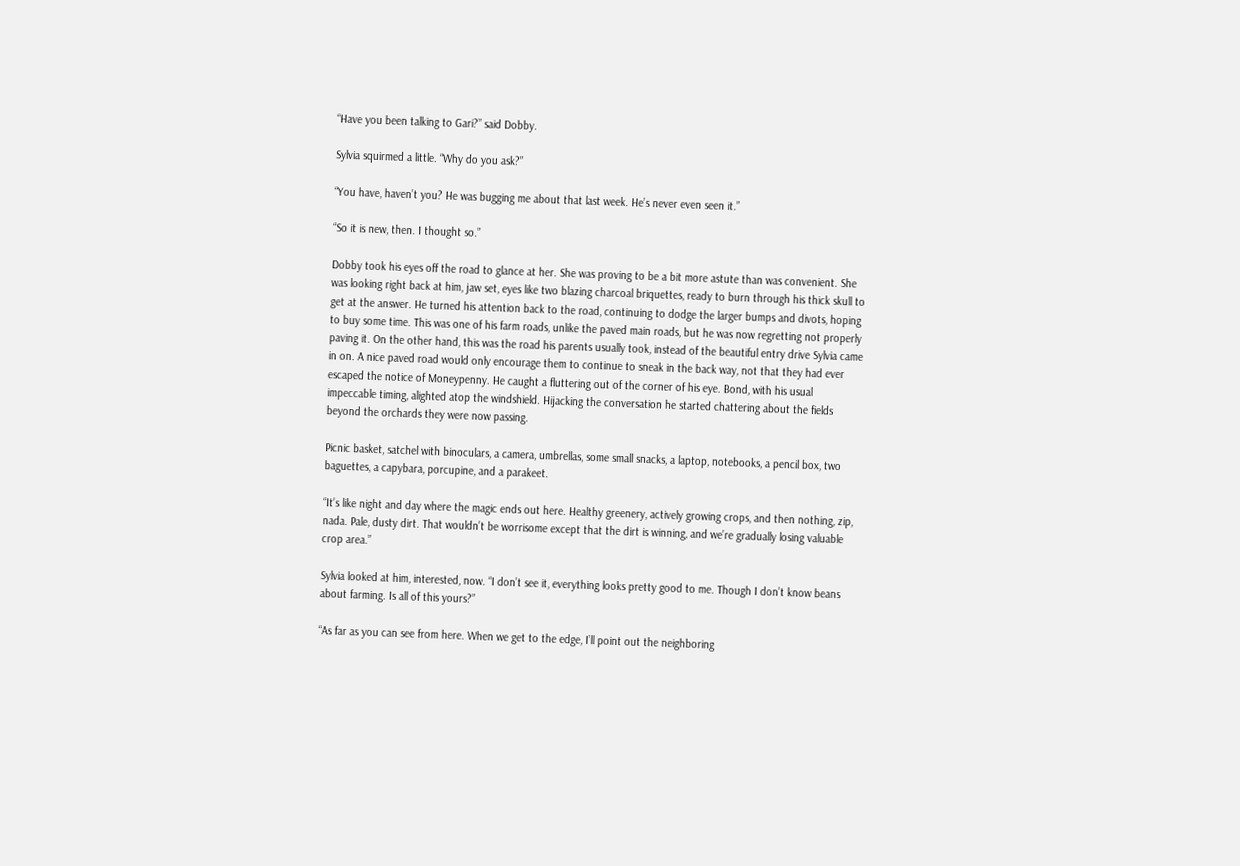“Have you been talking to Gari?” said Dobby.

Sylvia squirmed a little. “Why do you ask?”

“You have, haven’t you? He was bugging me about that last week. He’s never even seen it.”

“So it is new, then. I thought so.”

Dobby took his eyes off the road to glance at her. She was proving to be a bit more astute than was convenient. She was looking right back at him, jaw set, eyes like two blazing charcoal briquettes, ready to burn through his thick skull to get at the answer. He turned his attention back to the road, continuing to dodge the larger bumps and divots, hoping to buy some time. This was one of his farm roads, unlike the paved main roads, but he was now regretting not properly paving it. On the other hand, this was the road his parents usually took, instead of the beautiful entry drive Sylvia came in on. A nice paved road would only encourage them to continue to sneak in the back way, not that they had ever escaped the notice of Moneypenny. He caught a fluttering out of the corner of his eye. Bond, with his usual impeccable timing, alighted atop the windshield. Hijacking the conversation he started chattering about the fields beyond the orchards they were now passing.

Picnic basket, satchel with binoculars, a camera, umbrellas, some small snacks, a laptop, notebooks, a pencil box, two baguettes, a capybara, porcupine, and a parakeet.

“It’s like night and day where the magic ends out here. Healthy greenery, actively growing crops, and then nothing, zip, nada. Pale, dusty dirt. That wouldn’t be worrisome except that the dirt is winning, and we’re gradually losing valuable crop area.”

Sylvia looked at him, interested, now. “I don’t see it, everything looks pretty good to me. Though I don’t know beans about farming. Is all of this yours?”

“As far as you can see from here. When we get to the edge, I’ll point out the neighboring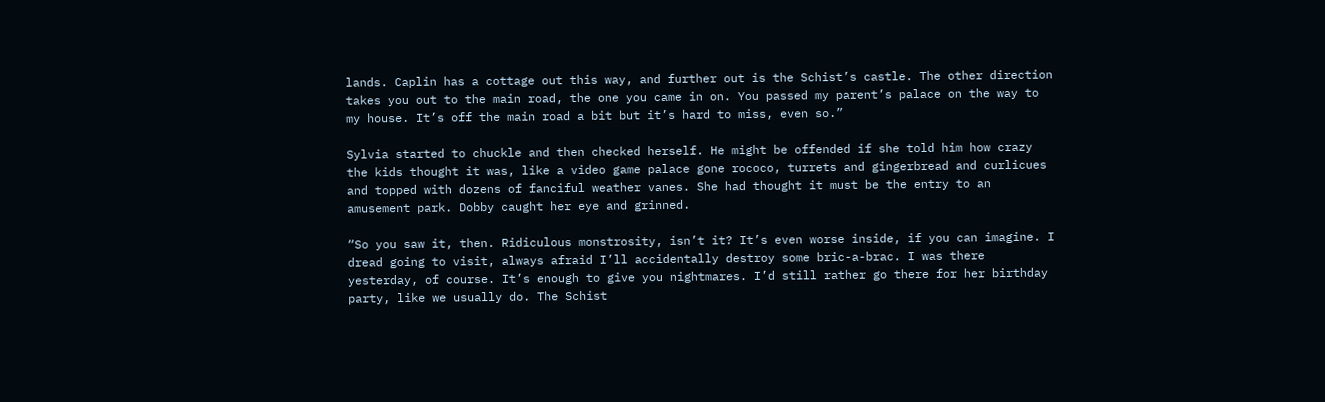lands. Caplin has a cottage out this way, and further out is the Schist’s castle. The other direction takes you out to the main road, the one you came in on. You passed my parent’s palace on the way to my house. It’s off the main road a bit but it’s hard to miss, even so.”

Sylvia started to chuckle and then checked herself. He might be offended if she told him how crazy the kids thought it was, like a video game palace gone rococo, turrets and gingerbread and curlicues and topped with dozens of fanciful weather vanes. She had thought it must be the entry to an amusement park. Dobby caught her eye and grinned.

“So you saw it, then. Ridiculous monstrosity, isn’t it? It’s even worse inside, if you can imagine. I dread going to visit, always afraid I’ll accidentally destroy some bric-a-brac. I was there yesterday, of course. It’s enough to give you nightmares. I’d still rather go there for her birthday party, like we usually do. The Schist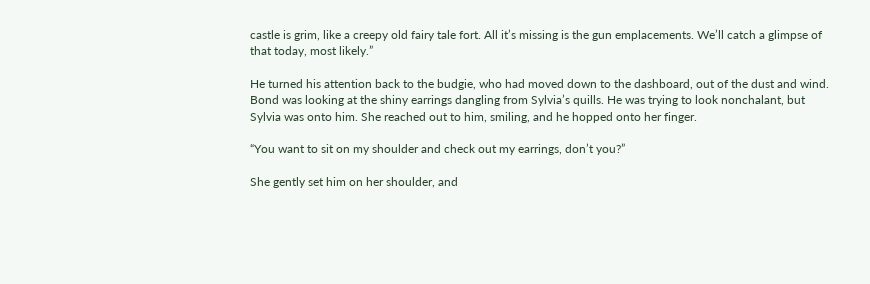castle is grim, like a creepy old fairy tale fort. All it’s missing is the gun emplacements. We’ll catch a glimpse of that today, most likely.”

He turned his attention back to the budgie, who had moved down to the dashboard, out of the dust and wind. Bond was looking at the shiny earrings dangling from Sylvia’s quills. He was trying to look nonchalant, but Sylvia was onto him. She reached out to him, smiling, and he hopped onto her finger.

“You want to sit on my shoulder and check out my earrings, don’t you?”

She gently set him on her shoulder, and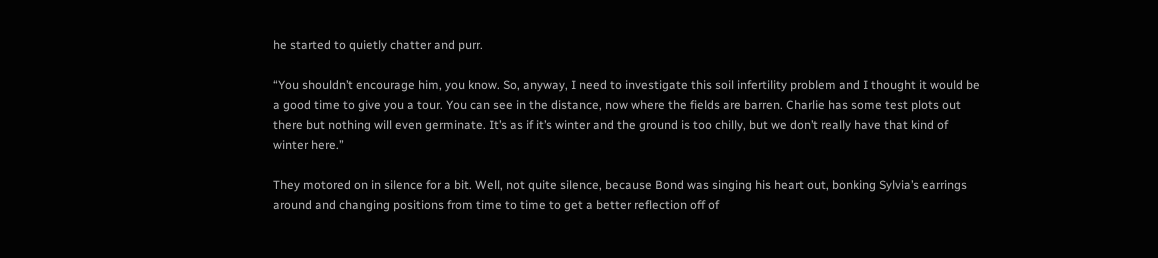he started to quietly chatter and purr.

“You shouldn’t encourage him, you know. So, anyway, I need to investigate this soil infertility problem and I thought it would be a good time to give you a tour. You can see in the distance, now where the fields are barren. Charlie has some test plots out there but nothing will even germinate. It’s as if it’s winter and the ground is too chilly, but we don’t really have that kind of winter here.”

They motored on in silence for a bit. Well, not quite silence, because Bond was singing his heart out, bonking Sylvia’s earrings around and changing positions from time to time to get a better reflection off of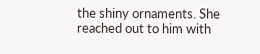the shiny ornaments. She reached out to him with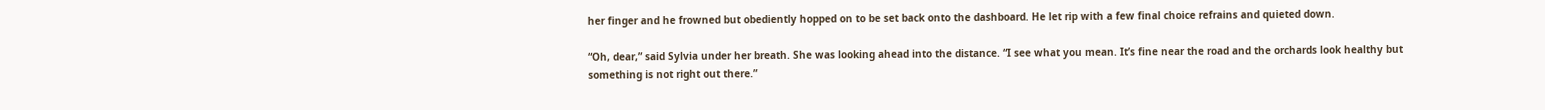her finger and he frowned but obediently hopped on to be set back onto the dashboard. He let rip with a few final choice refrains and quieted down.

“Oh, dear,” said Sylvia under her breath. She was looking ahead into the distance. “I see what you mean. It’s fine near the road and the orchards look healthy but something is not right out there.”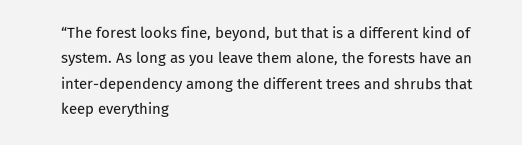“The forest looks fine, beyond, but that is a different kind of system. As long as you leave them alone, the forests have an inter-dependency among the different trees and shrubs that keep everything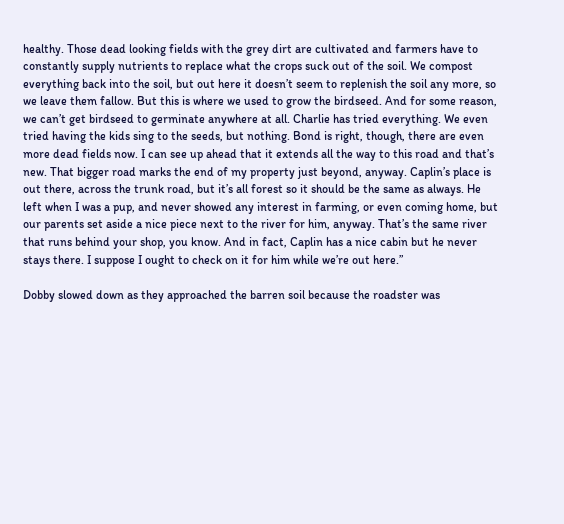healthy. Those dead looking fields with the grey dirt are cultivated and farmers have to constantly supply nutrients to replace what the crops suck out of the soil. We compost everything back into the soil, but out here it doesn’t seem to replenish the soil any more, so we leave them fallow. But this is where we used to grow the birdseed. And for some reason, we can’t get birdseed to germinate anywhere at all. Charlie has tried everything. We even tried having the kids sing to the seeds, but nothing. Bond is right, though, there are even more dead fields now. I can see up ahead that it extends all the way to this road and that’s new. That bigger road marks the end of my property just beyond, anyway. Caplin’s place is out there, across the trunk road, but it’s all forest so it should be the same as always. He left when I was a pup, and never showed any interest in farming, or even coming home, but our parents set aside a nice piece next to the river for him, anyway. That’s the same river that runs behind your shop, you know. And in fact, Caplin has a nice cabin but he never stays there. I suppose I ought to check on it for him while we’re out here.”

Dobby slowed down as they approached the barren soil because the roadster was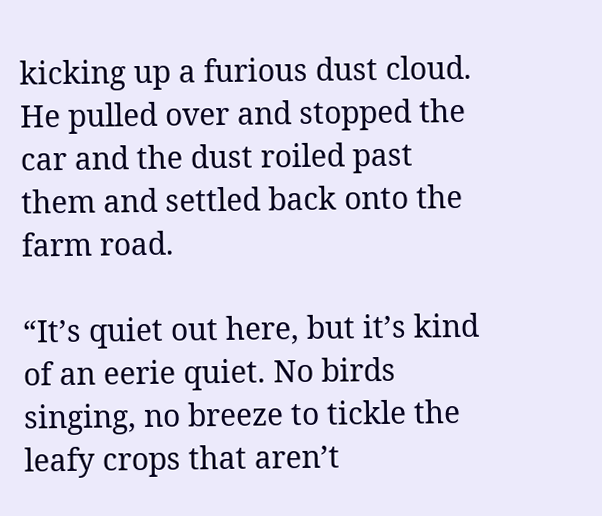kicking up a furious dust cloud. He pulled over and stopped the car and the dust roiled past them and settled back onto the farm road.

“It’s quiet out here, but it’s kind of an eerie quiet. No birds singing, no breeze to tickle the leafy crops that aren’t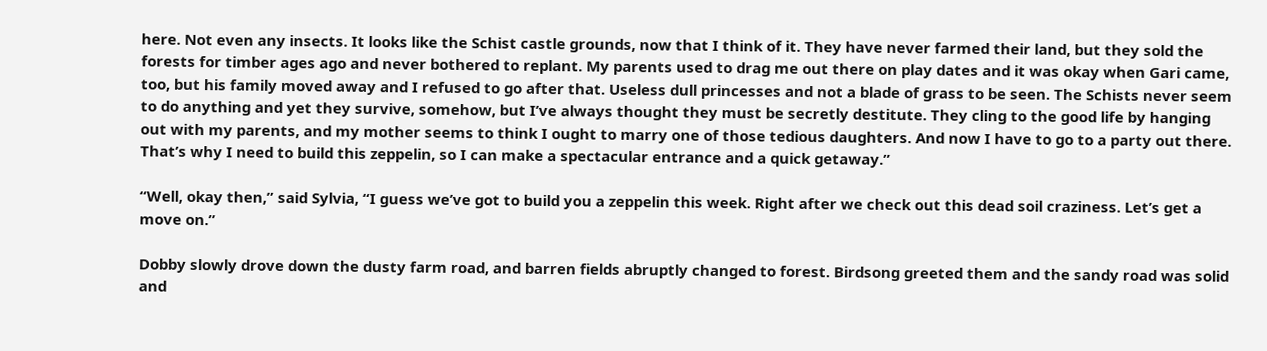here. Not even any insects. It looks like the Schist castle grounds, now that I think of it. They have never farmed their land, but they sold the forests for timber ages ago and never bothered to replant. My parents used to drag me out there on play dates and it was okay when Gari came, too, but his family moved away and I refused to go after that. Useless dull princesses and not a blade of grass to be seen. The Schists never seem to do anything and yet they survive, somehow, but I’ve always thought they must be secretly destitute. They cling to the good life by hanging out with my parents, and my mother seems to think I ought to marry one of those tedious daughters. And now I have to go to a party out there. That’s why I need to build this zeppelin, so I can make a spectacular entrance and a quick getaway.”

“Well, okay then,” said Sylvia, “I guess we’ve got to build you a zeppelin this week. Right after we check out this dead soil craziness. Let’s get a move on.”

Dobby slowly drove down the dusty farm road, and barren fields abruptly changed to forest. Birdsong greeted them and the sandy road was solid and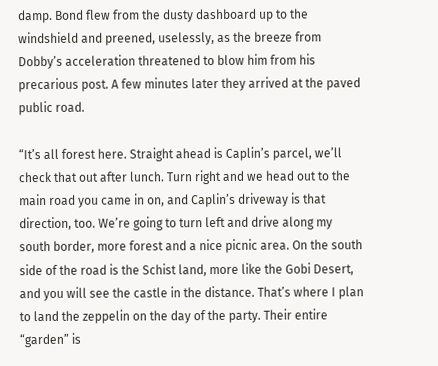damp. Bond flew from the dusty dashboard up to the windshield and preened, uselessly, as the breeze from Dobby’s acceleration threatened to blow him from his precarious post. A few minutes later they arrived at the paved public road.

“It’s all forest here. Straight ahead is Caplin’s parcel, we’ll check that out after lunch. Turn right and we head out to the main road you came in on, and Caplin’s driveway is that direction, too. We’re going to turn left and drive along my south border, more forest and a nice picnic area. On the south side of the road is the Schist land, more like the Gobi Desert, and you will see the castle in the distance. That’s where I plan to land the zeppelin on the day of the party. Their entire “garden” is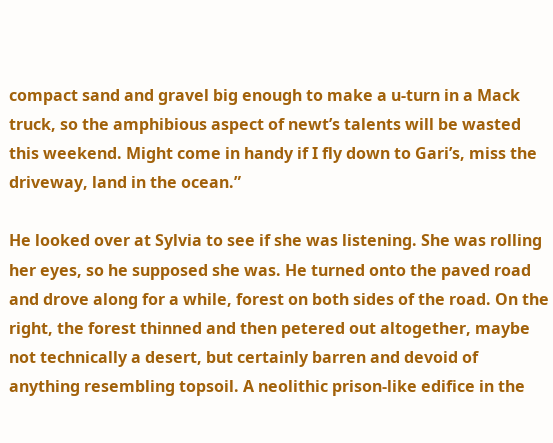compact sand and gravel big enough to make a u-turn in a Mack truck, so the amphibious aspect of newt’s talents will be wasted this weekend. Might come in handy if I fly down to Gari’s, miss the driveway, land in the ocean.”

He looked over at Sylvia to see if she was listening. She was rolling her eyes, so he supposed she was. He turned onto the paved road and drove along for a while, forest on both sides of the road. On the right, the forest thinned and then petered out altogether, maybe not technically a desert, but certainly barren and devoid of anything resembling topsoil. A neolithic prison-like edifice in the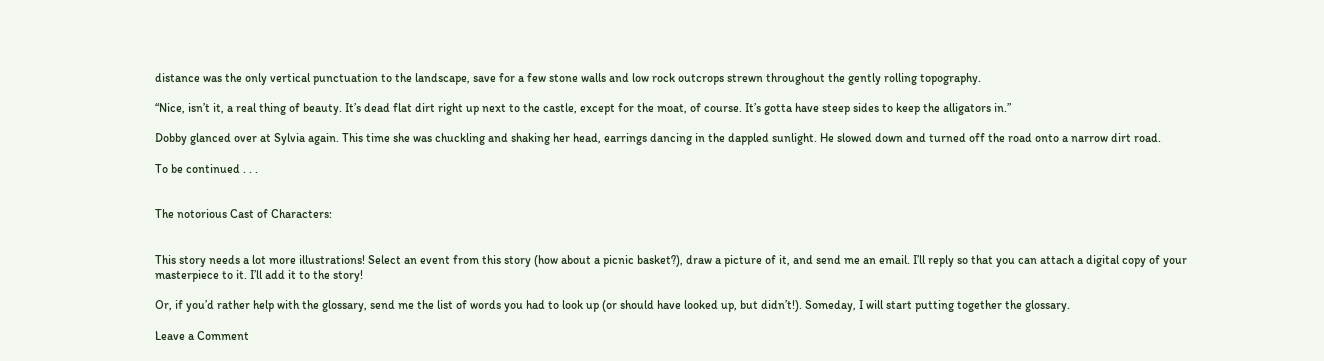distance was the only vertical punctuation to the landscape, save for a few stone walls and low rock outcrops strewn throughout the gently rolling topography.

“Nice, isn’t it, a real thing of beauty. It’s dead flat dirt right up next to the castle, except for the moat, of course. It’s gotta have steep sides to keep the alligators in.”

Dobby glanced over at Sylvia again. This time she was chuckling and shaking her head, earrings dancing in the dappled sunlight. He slowed down and turned off the road onto a narrow dirt road.

To be continued . . .


The notorious Cast of Characters:


This story needs a lot more illustrations! Select an event from this story (how about a picnic basket?), draw a picture of it, and send me an email. I’ll reply so that you can attach a digital copy of your masterpiece to it. I’ll add it to the story!

Or, if you’d rather help with the glossary, send me the list of words you had to look up (or should have looked up, but didn’t!). Someday, I will start putting together the glossary.

Leave a Comment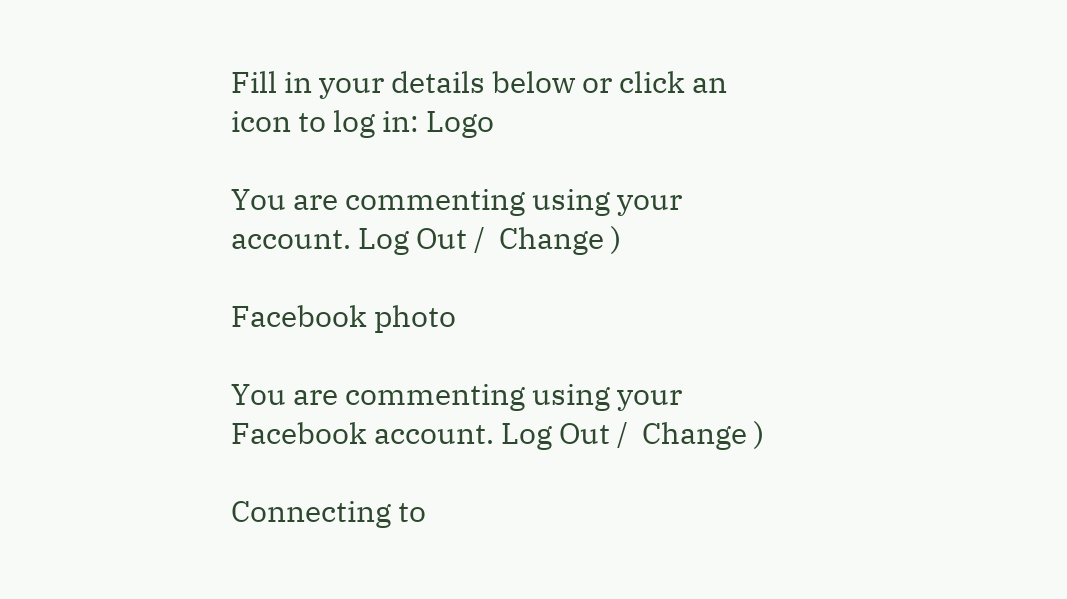Fill in your details below or click an icon to log in: Logo

You are commenting using your account. Log Out /  Change )

Facebook photo

You are commenting using your Facebook account. Log Out /  Change )

Connecting to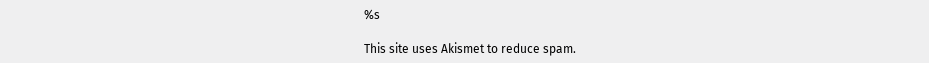%s

This site uses Akismet to reduce spam.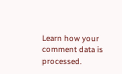Learn how your comment data is processed.